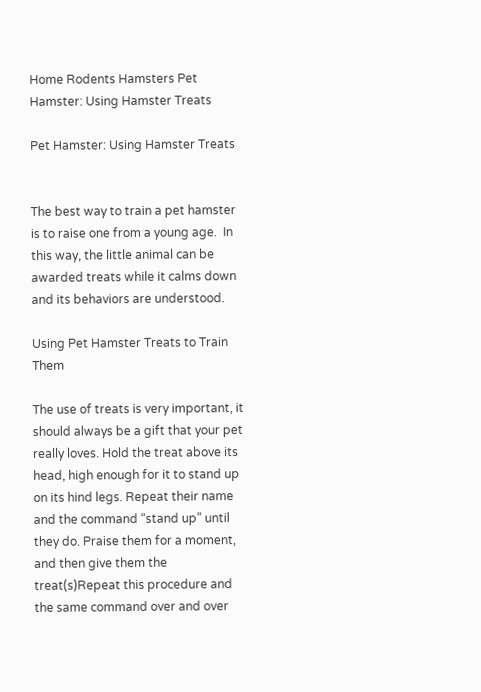Home Rodents Hamsters Pet Hamster: Using Hamster Treats

Pet Hamster: Using Hamster Treats


The best way to train a pet hamster is to raise one from a young age.  In this way, the little animal can be awarded treats while it calms down and its behaviors are understood.

Using Pet Hamster Treats to Train Them

The use of treats is very important, it should always be a gift that your pet really loves. Hold the treat above its head, high enough for it to stand up on its hind legs. Repeat their name and the command “stand up” until they do. Praise them for a moment, and then give them the treat(s)Repeat this procedure and the same command over and over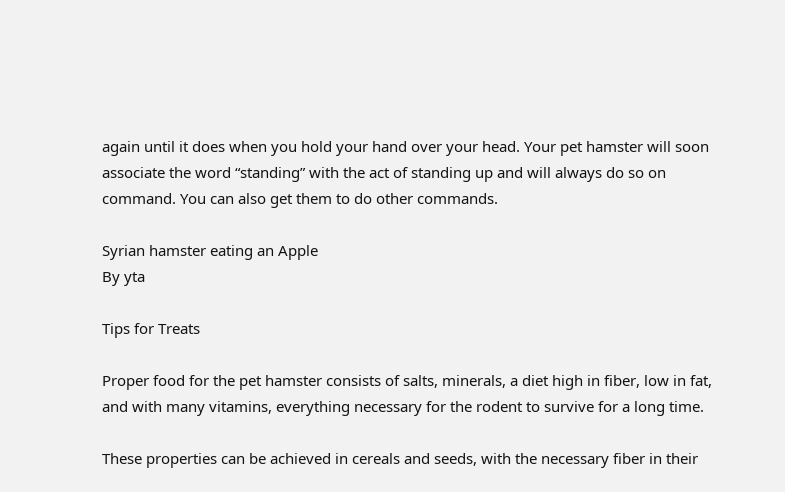again until it does when you hold your hand over your head. Your pet hamster will soon associate the word “standing” with the act of standing up and will always do so on command. You can also get them to do other commands.

Syrian hamster eating an Apple
By yta

Tips for Treats

Proper food for the pet hamster consists of salts, minerals, a diet high in fiber, low in fat, and with many vitamins, everything necessary for the rodent to survive for a long time.

These properties can be achieved in cereals and seeds, with the necessary fiber in their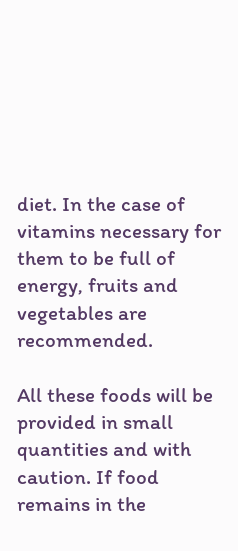diet. In the case of vitamins necessary for them to be full of energy, fruits and vegetables are recommended.

All these foods will be provided in small quantities and with caution. If food remains in the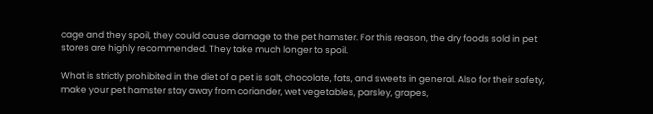cage and they spoil, they could cause damage to the pet hamster. For this reason, the dry foods sold in pet stores are highly recommended. They take much longer to spoil.

What is strictly prohibited in the diet of a pet is salt, chocolate, fats, and sweets in general. Also for their safety, make your pet hamster stay away from coriander, wet vegetables, parsley, grapes,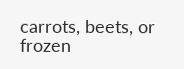carrots, beets, or frozen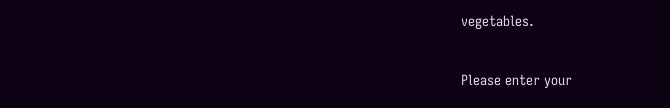vegetables.


Please enter your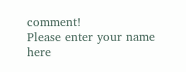comment!
Please enter your name here